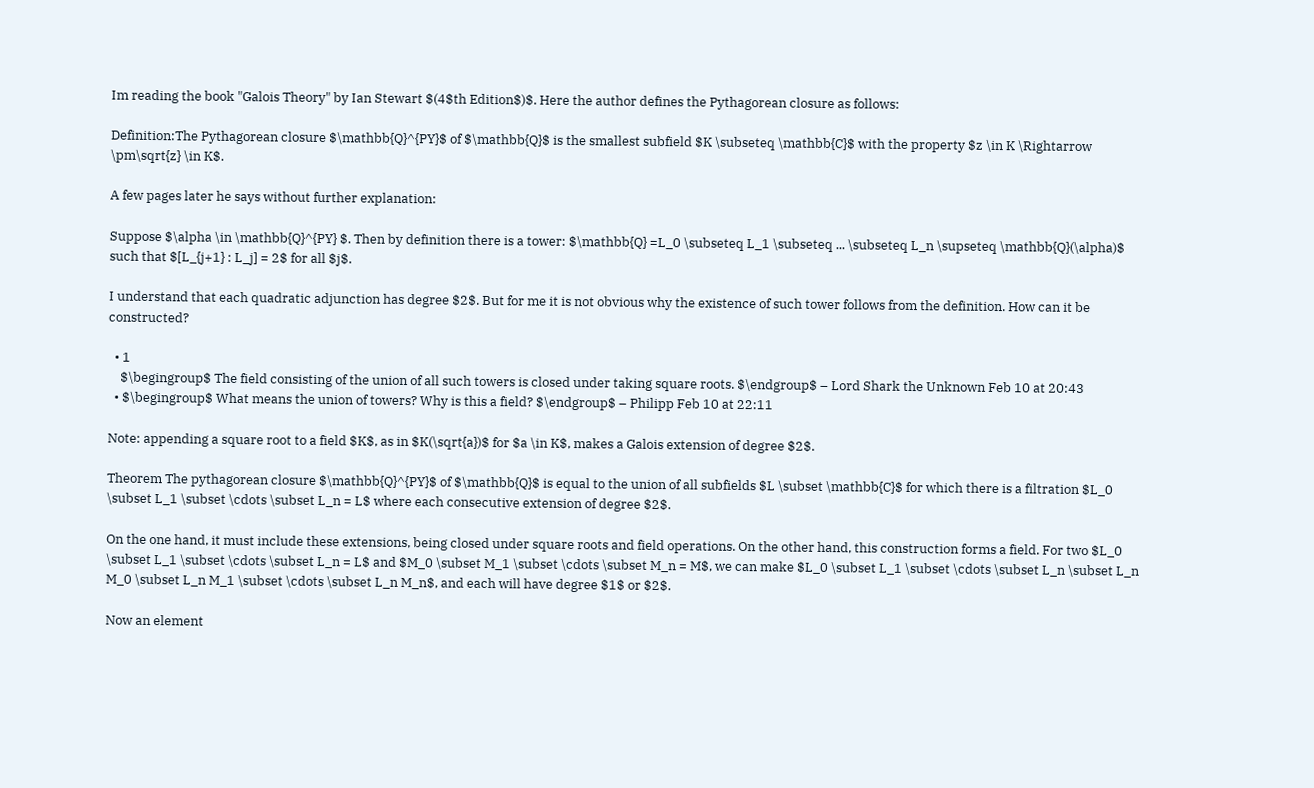Im reading the book "Galois Theory" by Ian Stewart $(4$th Edition$)$. Here the author defines the Pythagorean closure as follows:

Definition:The Pythagorean closure $\mathbb{Q}^{PY}$ of $\mathbb{Q}$ is the smallest subfield $K \subseteq \mathbb{C}$ with the property $z \in K \Rightarrow \pm\sqrt{z} \in K$.

A few pages later he says without further explanation:

Suppose $\alpha \in \mathbb{Q}^{PY} $. Then by definition there is a tower: $\mathbb{Q} =L_0 \subseteq L_1 \subseteq ... \subseteq L_n \supseteq \mathbb{Q}(\alpha)$ such that $[L_{j+1} : L_j] = 2$ for all $j$.

I understand that each quadratic adjunction has degree $2$. But for me it is not obvious why the existence of such tower follows from the definition. How can it be constructed?

  • 1
    $\begingroup$ The field consisting of the union of all such towers is closed under taking square roots. $\endgroup$ – Lord Shark the Unknown Feb 10 at 20:43
  • $\begingroup$ What means the union of towers? Why is this a field? $\endgroup$ – Philipp Feb 10 at 22:11

Note: appending a square root to a field $K$, as in $K(\sqrt{a})$ for $a \in K$, makes a Galois extension of degree $2$.

Theorem The pythagorean closure $\mathbb{Q}^{PY}$ of $\mathbb{Q}$ is equal to the union of all subfields $L \subset \mathbb{C}$ for which there is a filtration $L_0 \subset L_1 \subset \cdots \subset L_n = L$ where each consecutive extension of degree $2$.

On the one hand, it must include these extensions, being closed under square roots and field operations. On the other hand, this construction forms a field. For two $L_0 \subset L_1 \subset \cdots \subset L_n = L$ and $M_0 \subset M_1 \subset \cdots \subset M_n = M$, we can make $L_0 \subset L_1 \subset \cdots \subset L_n \subset L_n M_0 \subset L_n M_1 \subset \cdots \subset L_n M_n$, and each will have degree $1$ or $2$.

Now an element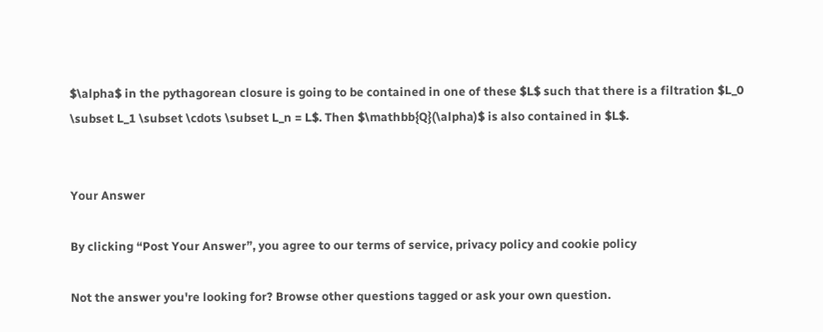$\alpha$ in the pythagorean closure is going to be contained in one of these $L$ such that there is a filtration $L_0 \subset L_1 \subset \cdots \subset L_n = L$. Then $\mathbb{Q}(\alpha)$ is also contained in $L$.


Your Answer

By clicking “Post Your Answer”, you agree to our terms of service, privacy policy and cookie policy

Not the answer you're looking for? Browse other questions tagged or ask your own question.